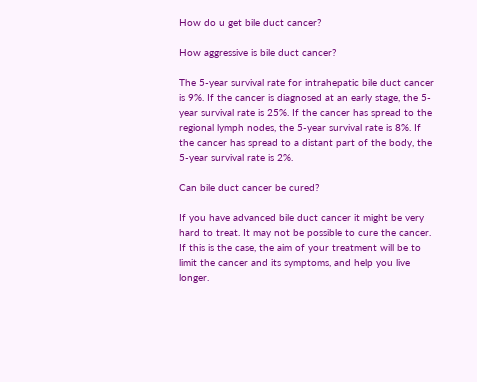How do u get bile duct cancer?

How aggressive is bile duct cancer?

The 5-year survival rate for intrahepatic bile duct cancer is 9%. If the cancer is diagnosed at an early stage, the 5-year survival rate is 25%. If the cancer has spread to the regional lymph nodes, the 5-year survival rate is 8%. If the cancer has spread to a distant part of the body, the 5-year survival rate is 2%.

Can bile duct cancer be cured?

If you have advanced bile duct cancer it might be very hard to treat. It may not be possible to cure the cancer. If this is the case, the aim of your treatment will be to limit the cancer and its symptoms, and help you live longer.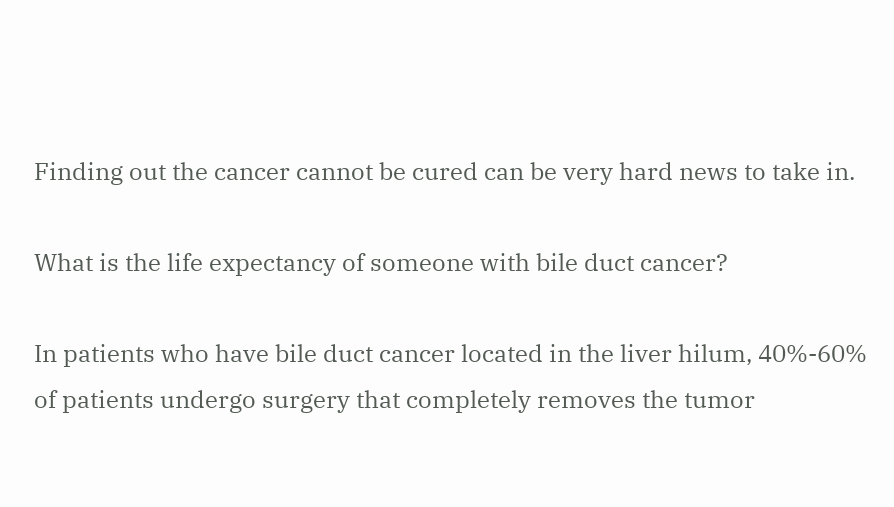Finding out the cancer cannot be cured can be very hard news to take in.

What is the life expectancy of someone with bile duct cancer?

In patients who have bile duct cancer located in the liver hilum, 40%-60% of patients undergo surgery that completely removes the tumor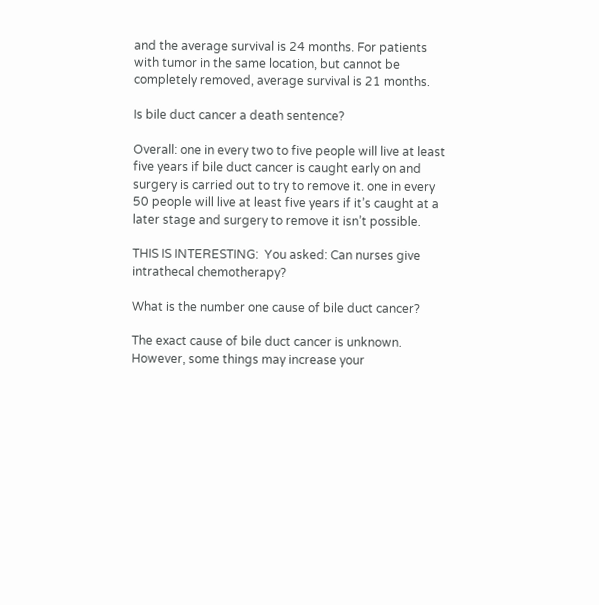and the average survival is 24 months. For patients with tumor in the same location, but cannot be completely removed, average survival is 21 months.

Is bile duct cancer a death sentence?

Overall: one in every two to five people will live at least five years if bile duct cancer is caught early on and surgery is carried out to try to remove it. one in every 50 people will live at least five years if it’s caught at a later stage and surgery to remove it isn’t possible.

THIS IS INTERESTING:  You asked: Can nurses give intrathecal chemotherapy?

What is the number one cause of bile duct cancer?

The exact cause of bile duct cancer is unknown. However, some things may increase your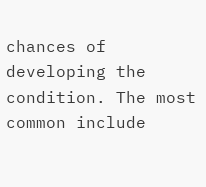chances of developing the condition. The most common include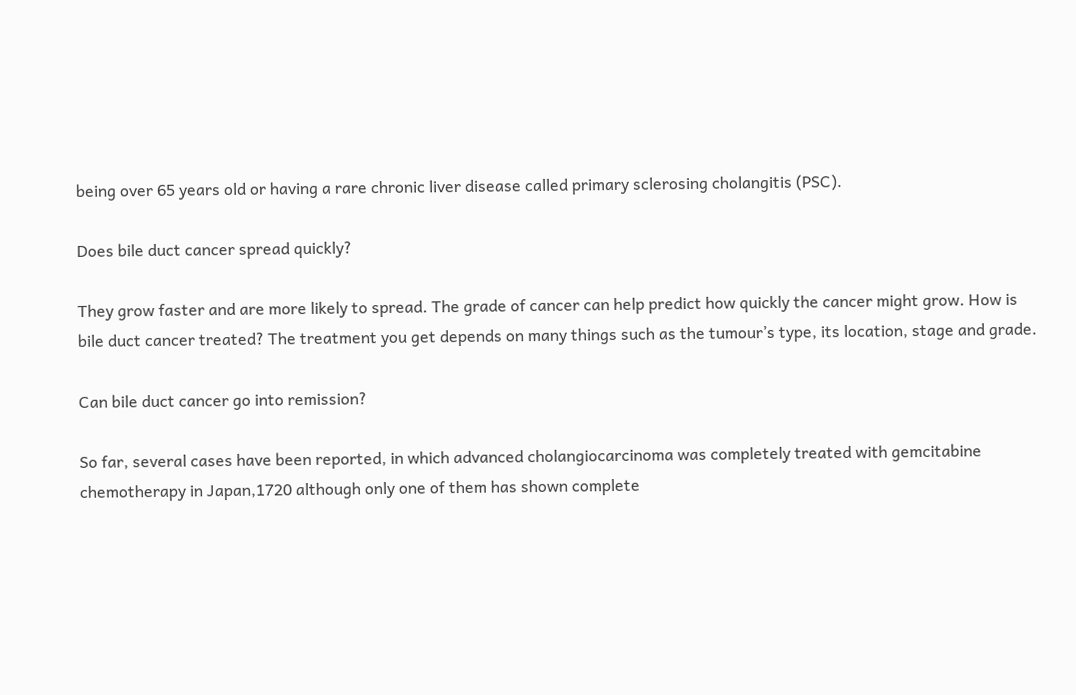being over 65 years old or having a rare chronic liver disease called primary sclerosing cholangitis (PSC).

Does bile duct cancer spread quickly?

They grow faster and are more likely to spread. The grade of cancer can help predict how quickly the cancer might grow. How is bile duct cancer treated? The treatment you get depends on many things such as the tumour’s type, its location, stage and grade.

Can bile duct cancer go into remission?

So far, several cases have been reported, in which advanced cholangiocarcinoma was completely treated with gemcitabine chemotherapy in Japan,1720 although only one of them has shown complete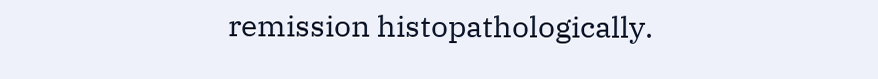remission histopathologically.